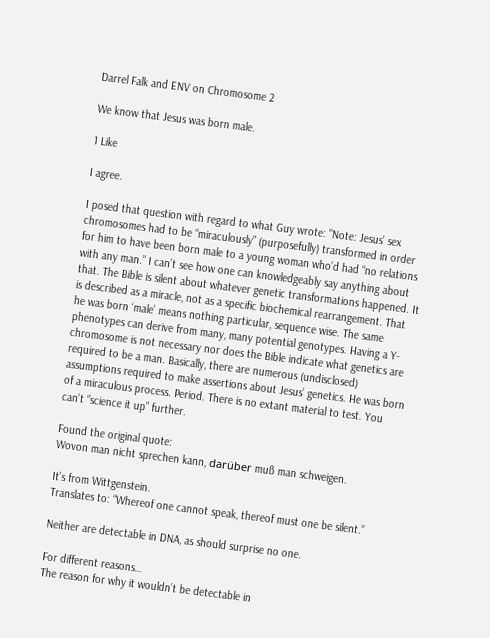Darrel Falk and ENV on Chromosome 2

We know that Jesus was born male.

1 Like

I agree.

I posed that question with regard to what Guy wrote: "Note: Jesus’ sex chromosomes had to be “miraculously” (purposefully) transformed in order for him to have been born male to a young woman who’d had “no relations with any man.” I can’t see how one can knowledgeably say anything about that. The Bible is silent about whatever genetic transformations happened. It is described as a miracle, not as a specific biochemical rearrangement. That he was born ‘male’ means nothing particular, sequence wise. The same phenotypes can derive from many, many potential genotypes. Having a Y-chromosome is not necessary nor does the Bible indicate what genetics are required to be a man. Basically, there are numerous (undisclosed) assumptions required to make assertions about Jesus’ genetics. He was born of a miraculous process. Period. There is no extant material to test. You can’t “science it up” further.

Found the original quote:
Wovon man nicht sprechen kann, darüber muß man schweigen.

It’s from Wittgenstein.
Translates to: “Whereof one cannot speak, thereof must one be silent.”

Neither are detectable in DNA, as should surprise no one.

For different reasons…
The reason for why it wouldn’t be detectable in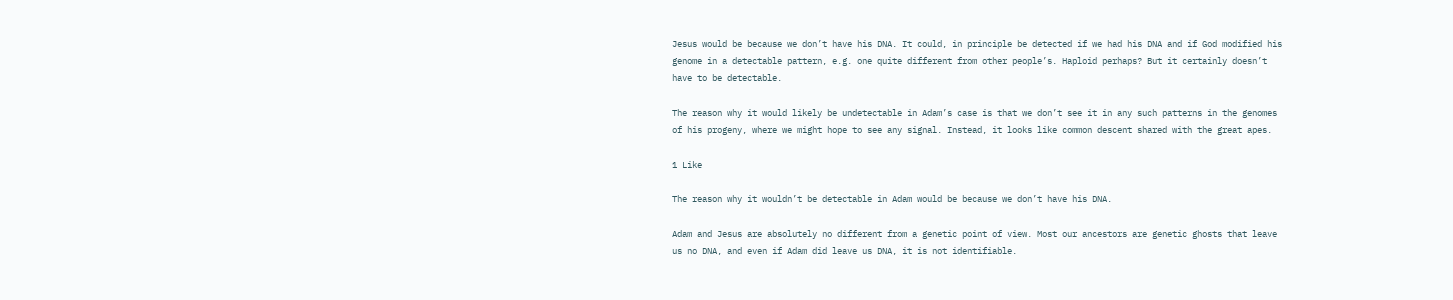Jesus would be because we don’t have his DNA. It could, in principle be detected if we had his DNA and if God modified his genome in a detectable pattern, e.g. one quite different from other people’s. Haploid perhaps? But it certainly doesn’t have to be detectable.

The reason why it would likely be undetectable in Adam’s case is that we don’t see it in any such patterns in the genomes of his progeny, where we might hope to see any signal. Instead, it looks like common descent shared with the great apes.

1 Like

The reason why it wouldn’t be detectable in Adam would be because we don’t have his DNA.

Adam and Jesus are absolutely no different from a genetic point of view. Most our ancestors are genetic ghosts that leave us no DNA, and even if Adam did leave us DNA, it is not identifiable.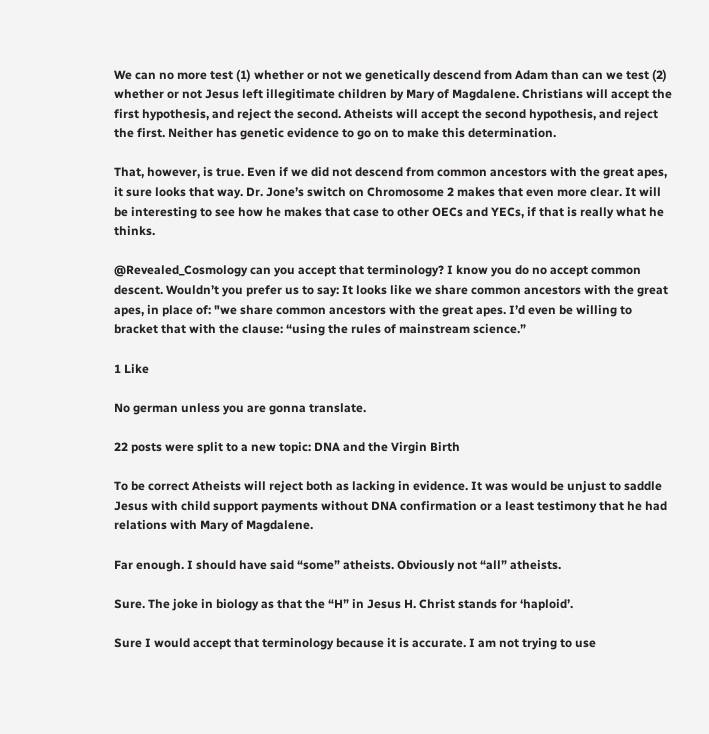We can no more test (1) whether or not we genetically descend from Adam than can we test (2) whether or not Jesus left illegitimate children by Mary of Magdalene. Christians will accept the first hypothesis, and reject the second. Atheists will accept the second hypothesis, and reject the first. Neither has genetic evidence to go on to make this determination.

That, however, is true. Even if we did not descend from common ancestors with the great apes, it sure looks that way. Dr. Jone’s switch on Chromosome 2 makes that even more clear. It will be interesting to see how he makes that case to other OECs and YECs, if that is really what he thinks.

@Revealed_Cosmology can you accept that terminology? I know you do no accept common descent. Wouldn’t you prefer us to say: It looks like we share common ancestors with the great apes, in place of: "we share common ancestors with the great apes. I’d even be willing to bracket that with the clause: “using the rules of mainstream science.”

1 Like

No german unless you are gonna translate.

22 posts were split to a new topic: DNA and the Virgin Birth

To be correct Atheists will reject both as lacking in evidence. It was would be unjust to saddle Jesus with child support payments without DNA confirmation or a least testimony that he had relations with Mary of Magdalene.

Far enough. I should have said “some” atheists. Obviously not “all” atheists.

Sure. The joke in biology as that the “H” in Jesus H. Christ stands for ‘haploid’.

Sure I would accept that terminology because it is accurate. I am not trying to use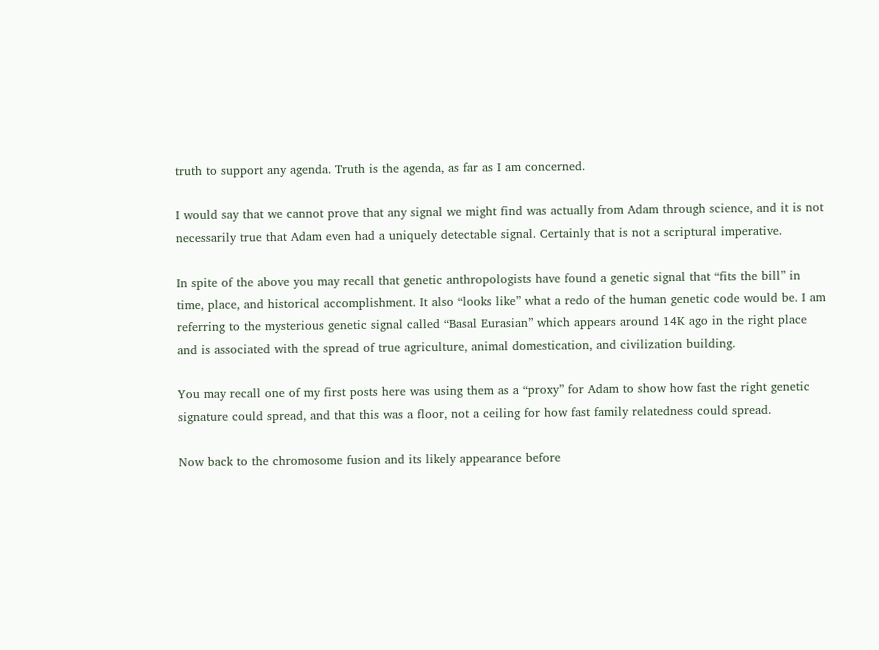truth to support any agenda. Truth is the agenda, as far as I am concerned.

I would say that we cannot prove that any signal we might find was actually from Adam through science, and it is not necessarily true that Adam even had a uniquely detectable signal. Certainly that is not a scriptural imperative.

In spite of the above you may recall that genetic anthropologists have found a genetic signal that “fits the bill” in time, place, and historical accomplishment. It also “looks like” what a redo of the human genetic code would be. I am referring to the mysterious genetic signal called “Basal Eurasian” which appears around 14K ago in the right place and is associated with the spread of true agriculture, animal domestication, and civilization building.

You may recall one of my first posts here was using them as a “proxy” for Adam to show how fast the right genetic signature could spread, and that this was a floor, not a ceiling for how fast family relatedness could spread.

Now back to the chromosome fusion and its likely appearance before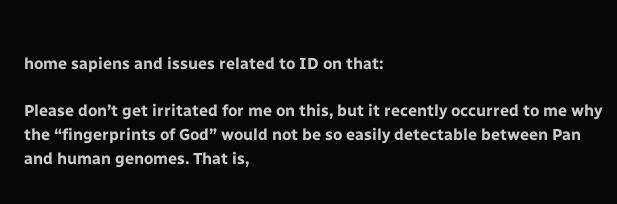home sapiens and issues related to ID on that:

Please don’t get irritated for me on this, but it recently occurred to me why the “fingerprints of God” would not be so easily detectable between Pan and human genomes. That is,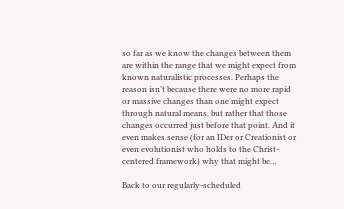so far as we know the changes between them are within the range that we might expect from known naturalistic processes. Perhaps the reason isn’t because there were no more rapid or massive changes than one might expect through natural means, but rather that those changes occurred just before that point. And it even makes sense (for an IDer or Creationist or even evolutionist who holds to the Christ-centered framework) why that might be…

Back to our regularly-scheduled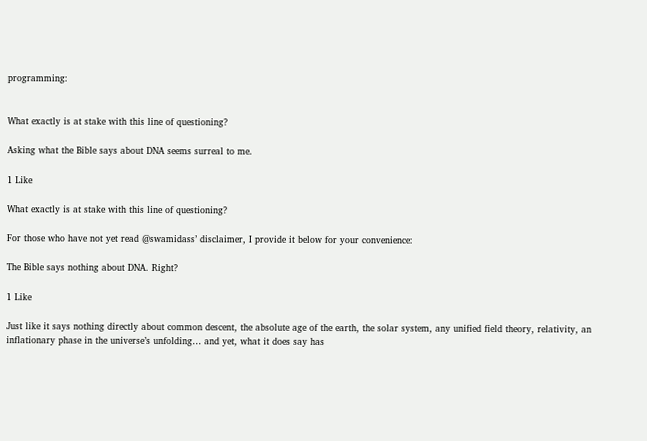programming:


What exactly is at stake with this line of questioning?

Asking what the Bible says about DNA seems surreal to me.

1 Like

What exactly is at stake with this line of questioning?

For those who have not yet read @swamidass’ disclaimer, I provide it below for your convenience:

The Bible says nothing about DNA. Right?

1 Like

Just like it says nothing directly about common descent, the absolute age of the earth, the solar system, any unified field theory, relativity, an inflationary phase in the universe’s unfolding… and yet, what it does say has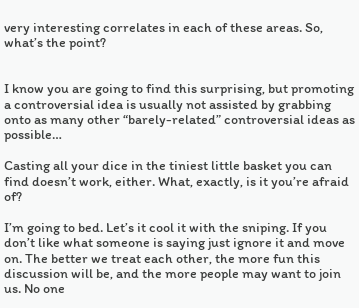very interesting correlates in each of these areas. So, what’s the point?


I know you are going to find this surprising, but promoting a controversial idea is usually not assisted by grabbing onto as many other “barely-related” controversial ideas as possible…

Casting all your dice in the tiniest little basket you can find doesn’t work, either. What, exactly, is it you’re afraid of?

I’m going to bed. Let’s it cool it with the sniping. If you don’t like what someone is saying just ignore it and move on. The better we treat each other, the more fun this discussion will be, and the more people may want to join us. No one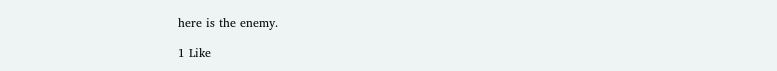here is the enemy.

1 Like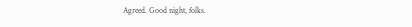Agreed. Good night, folks.